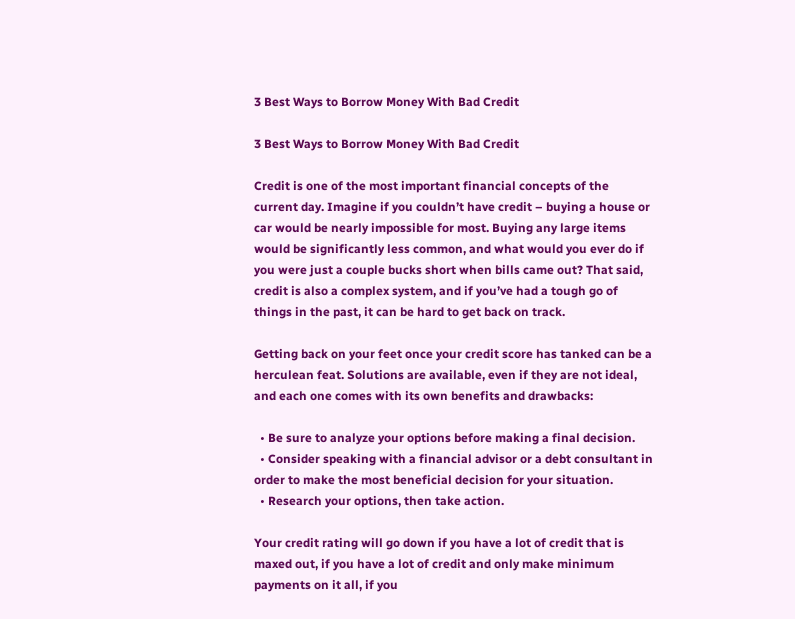3 Best Ways to Borrow Money With Bad Credit

3 Best Ways to Borrow Money With Bad Credit

Credit is one of the most important financial concepts of the current day. Imagine if you couldn’t have credit – buying a house or car would be nearly impossible for most. Buying any large items would be significantly less common, and what would you ever do if you were just a couple bucks short when bills came out? That said, credit is also a complex system, and if you’ve had a tough go of things in the past, it can be hard to get back on track.

Getting back on your feet once your credit score has tanked can be a herculean feat. Solutions are available, even if they are not ideal, and each one comes with its own benefits and drawbacks:

  • Be sure to analyze your options before making a final decision.
  • Consider speaking with a financial advisor or a debt consultant in order to make the most beneficial decision for your situation.
  • Research your options, then take action.

Your credit rating will go down if you have a lot of credit that is maxed out, if you have a lot of credit and only make minimum payments on it all, if you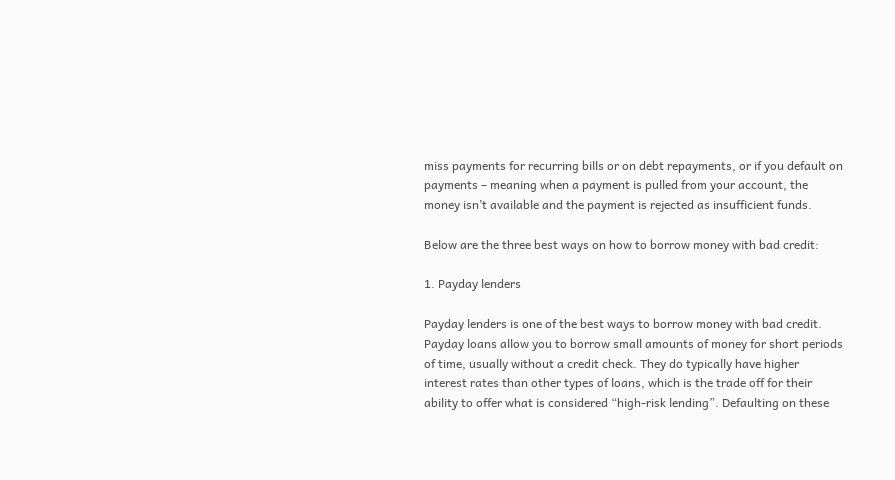miss payments for recurring bills or on debt repayments, or if you default on payments – meaning when a payment is pulled from your account, the money isn’t available and the payment is rejected as insufficient funds.

Below are the three best ways on how to borrow money with bad credit:

1. Payday lenders

Payday lenders is one of the best ways to borrow money with bad credit. Payday loans allow you to borrow small amounts of money for short periods of time, usually without a credit check. They do typically have higher interest rates than other types of loans, which is the trade off for their ability to offer what is considered “high-risk lending”. Defaulting on these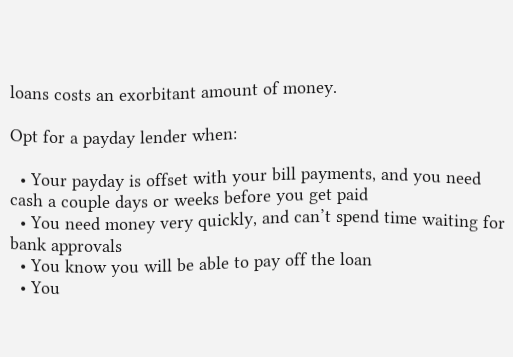loans costs an exorbitant amount of money.

Opt for a payday lender when:

  • Your payday is offset with your bill payments, and you need cash a couple days or weeks before you get paid
  • You need money very quickly, and can’t spend time waiting for bank approvals
  • You know you will be able to pay off the loan
  • You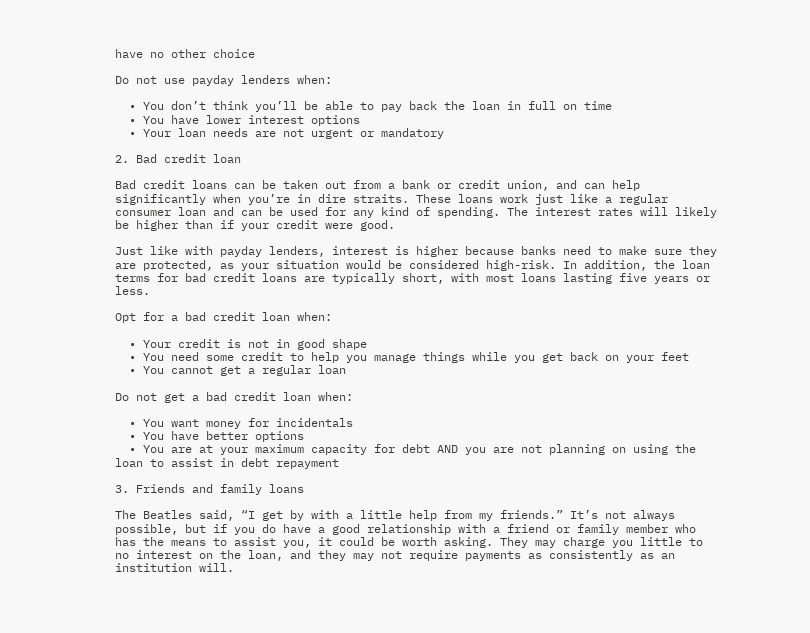have no other choice

Do not use payday lenders when:

  • You don’t think you’ll be able to pay back the loan in full on time
  • You have lower interest options
  • Your loan needs are not urgent or mandatory

2. Bad credit loan

Bad credit loans can be taken out from a bank or credit union, and can help significantly when you’re in dire straits. These loans work just like a regular consumer loan and can be used for any kind of spending. The interest rates will likely be higher than if your credit were good.

Just like with payday lenders, interest is higher because banks need to make sure they are protected, as your situation would be considered high-risk. In addition, the loan terms for bad credit loans are typically short, with most loans lasting five years or less.

Opt for a bad credit loan when:

  • Your credit is not in good shape
  • You need some credit to help you manage things while you get back on your feet
  • You cannot get a regular loan

Do not get a bad credit loan when:

  • You want money for incidentals
  • You have better options
  • You are at your maximum capacity for debt AND you are not planning on using the loan to assist in debt repayment

3. Friends and family loans

The Beatles said, “I get by with a little help from my friends.” It’s not always possible, but if you do have a good relationship with a friend or family member who has the means to assist you, it could be worth asking. They may charge you little to no interest on the loan, and they may not require payments as consistently as an institution will.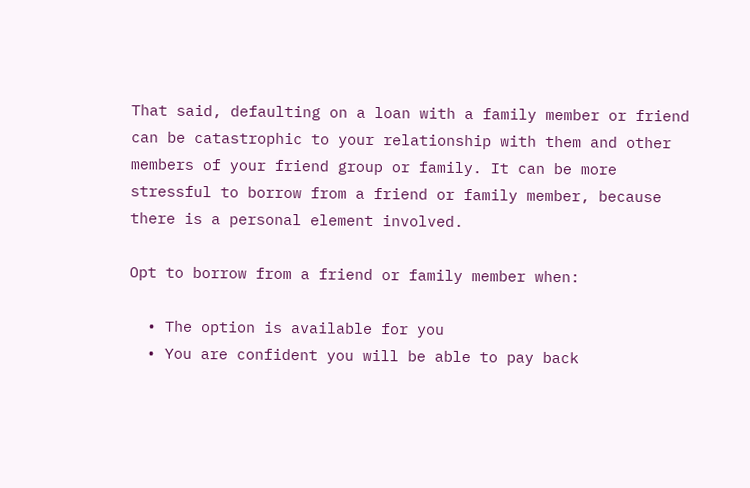That said, defaulting on a loan with a family member or friend can be catastrophic to your relationship with them and other members of your friend group or family. It can be more stressful to borrow from a friend or family member, because there is a personal element involved.

Opt to borrow from a friend or family member when:

  • The option is available for you
  • You are confident you will be able to pay back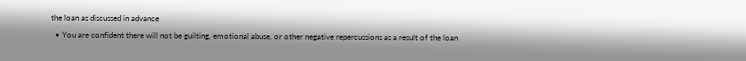the loan as discussed in advance
  • You are confident there will not be guilting, emotional abuse, or other negative repercussions as a result of the loan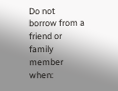Do not borrow from a friend or family member when: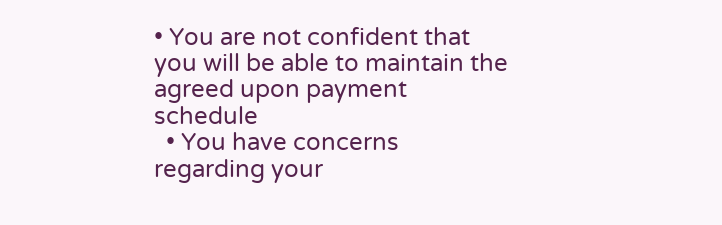• You are not confident that you will be able to maintain the agreed upon payment schedule
  • You have concerns regarding your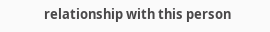relationship with this person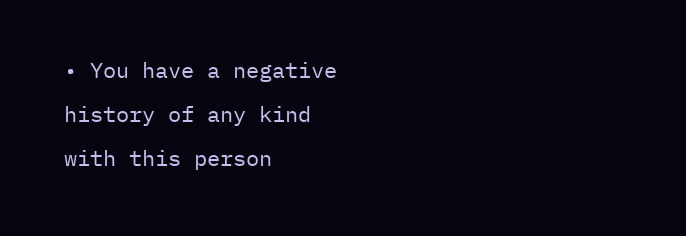• You have a negative history of any kind with this person